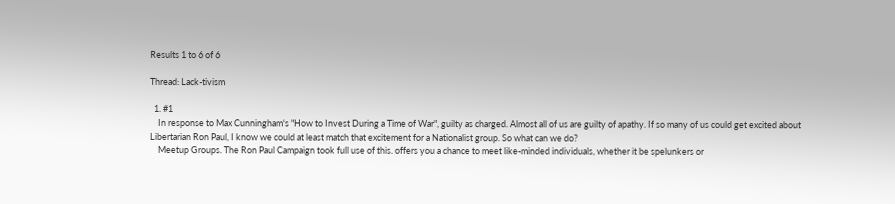Results 1 to 6 of 6

Thread: Lack-tivism

  1. #1
    In response to Max Cunningham's "How to Invest During a Time of War", guilty as charged. Almost all of us are guilty of apathy. If so many of us could get excited about Libertarian Ron Paul, I know we could at least match that excitement for a Nationalist group. So what can we do?
    Meetup Groups. The Ron Paul Campaign took full use of this. offers you a chance to meet like-minded individuals, whether it be spelunkers or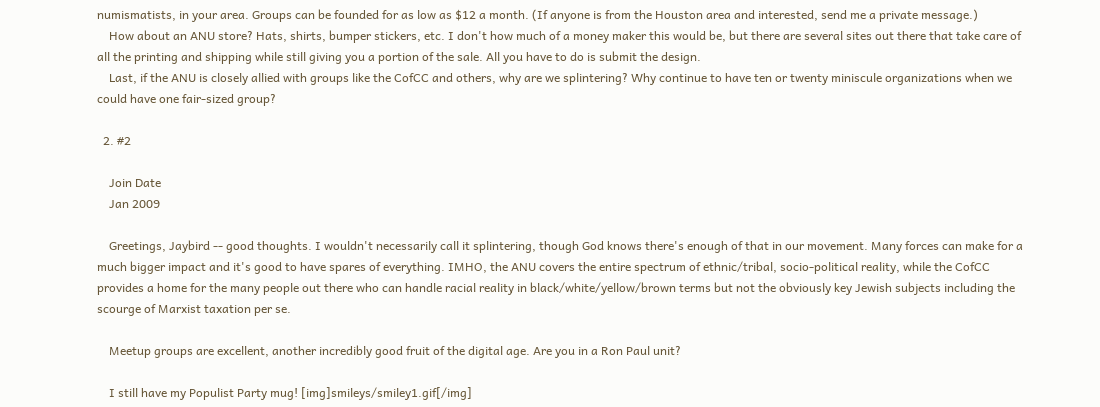numismatists, in your area. Groups can be founded for as low as $12 a month. (If anyone is from the Houston area and interested, send me a private message.)
    How about an ANU store? Hats, shirts, bumper stickers, etc. I don't how much of a money maker this would be, but there are several sites out there that take care of all the printing and shipping while still giving you a portion of the sale. All you have to do is submit the design.
    Last, if the ANU is closely allied with groups like the CofCC and others, why are we splintering? Why continue to have ten or twenty miniscule organizations when we could have one fair-sized group?

  2. #2

    Join Date
    Jan 2009

    Greetings, Jaybird -- good thoughts. I wouldn't necessarily call it splintering, though God knows there's enough of that in our movement. Many forces can make for a much bigger impact and it's good to have spares of everything. IMHO, the ANU covers the entire spectrum of ethnic/tribal, socio-political reality, while the CofCC provides a home for the many people out there who can handle racial reality in black/white/yellow/brown terms but not the obviously key Jewish subjects including the scourge of Marxist taxation per se.

    Meetup groups are excellent, another incredibly good fruit of the digital age. Are you in a Ron Paul unit?

    I still have my Populist Party mug! [img]smileys/smiley1.gif[/img]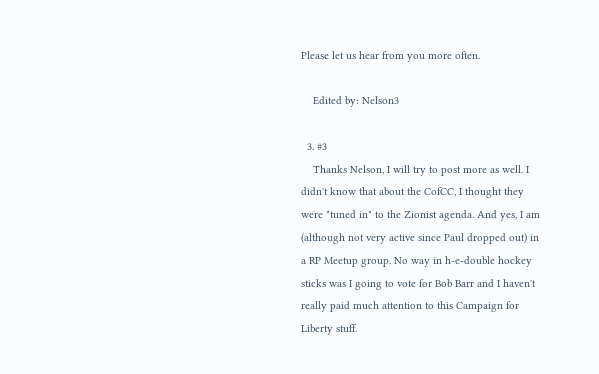Please let us hear from you more often.

    Edited by: Nelson3

  3. #3
    Thanks Nelson, I will try to post more as well. I didn't know that about the CofCC, I thought they were "tuned in" to the Zionist agenda. And yes, I am (although not very active since Paul dropped out) in a RP Meetup group. No way in h-e-double hockey sticks was I going to vote for Bob Barr and I haven't really paid much attention to this Campaign for Liberty stuff.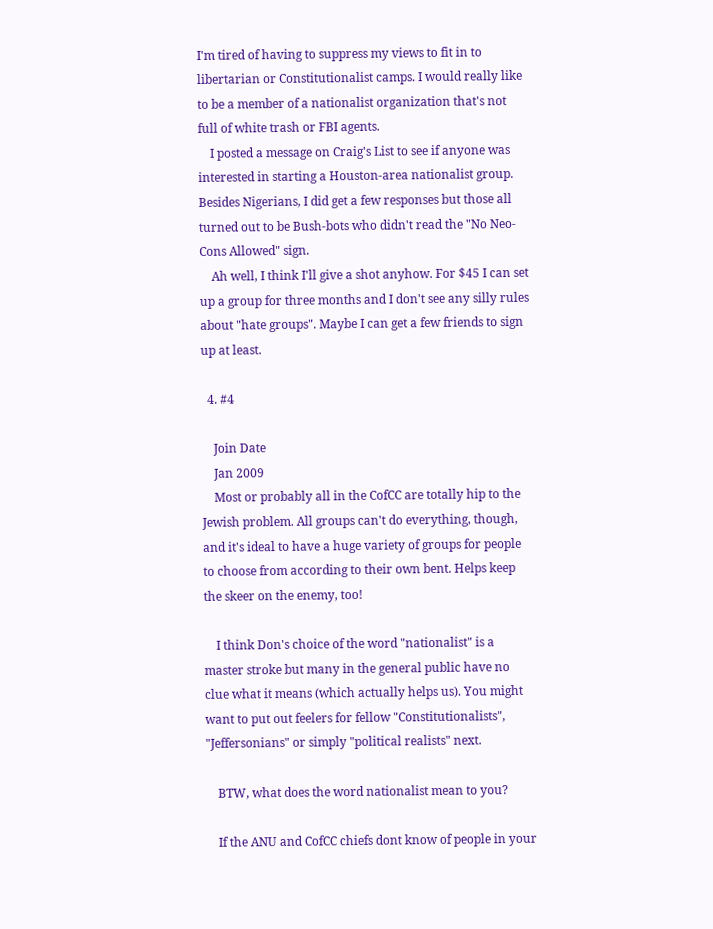I'm tired of having to suppress my views to fit in to libertarian or Constitutionalist camps. I would really like to be a member of a nationalist organization that's not full of white trash or FBI agents.
    I posted a message on Craig's List to see if anyone was interested in starting a Houston-area nationalist group. Besides Nigerians, I did get a few responses but those all turned out to be Bush-bots who didn't read the "No Neo-Cons Allowed" sign.
    Ah well, I think I'll give a shot anyhow. For $45 I can set up a group for three months and I don't see any silly rules about "hate groups". Maybe I can get a few friends to sign up at least.

  4. #4

    Join Date
    Jan 2009
    Most or probably all in the CofCC are totally hip to the Jewish problem. All groups can't do everything, though, and it's ideal to have a huge variety of groups for people to choose from according to their own bent. Helps keep the skeer on the enemy, too!

    I think Don's choice of the word "nationalist" is a master stroke but many in the general public have no clue what it means (which actually helps us). You might want to put out feelers for fellow "Constitutionalists", "Jeffersonians" or simply "political realists" next.

    BTW, what does the word nationalist mean to you?

    If the ANU and CofCC chiefs dont know of people in your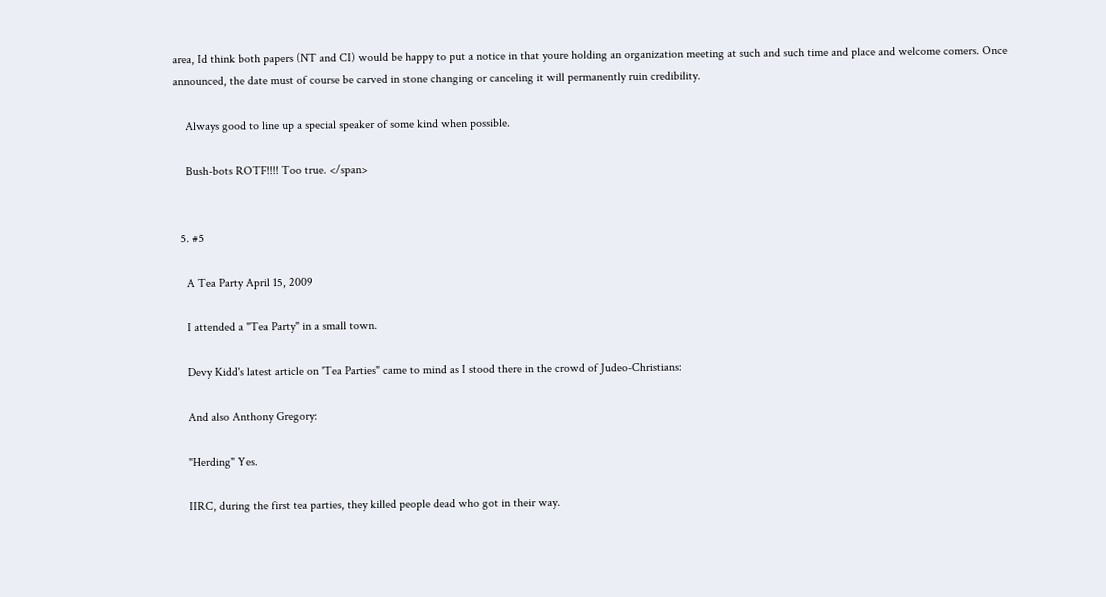area, Id think both papers (NT and CI) would be happy to put a notice in that youre holding an organization meeting at such and such time and place and welcome comers. Once announced, the date must of course be carved in stone changing or canceling it will permanently ruin credibility.

    Always good to line up a special speaker of some kind when possible.

    Bush-bots ROTF!!!! Too true. </span>


  5. #5

    A Tea Party April 15, 2009

    I attended a "Tea Party" in a small town.

    Devy Kidd's latest article on 'Tea Parties" came to mind as I stood there in the crowd of Judeo-Christians:

    And also Anthony Gregory:

    "Herding" Yes.

    IIRC, during the first tea parties, they killed people dead who got in their way.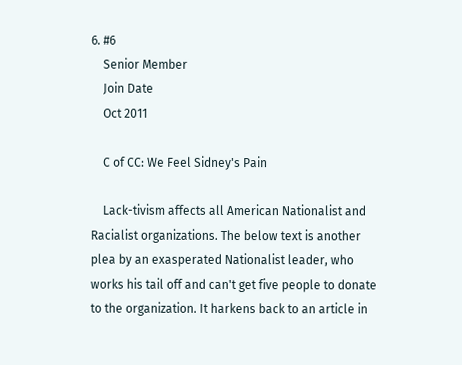6. #6
    Senior Member
    Join Date
    Oct 2011

    C of CC: We Feel Sidney's Pain

    Lack-tivism affects all American Nationalist and Racialist organizations. The below text is another plea by an exasperated Nationalist leader, who works his tail off and can't get five people to donate to the organization. It harkens back to an article in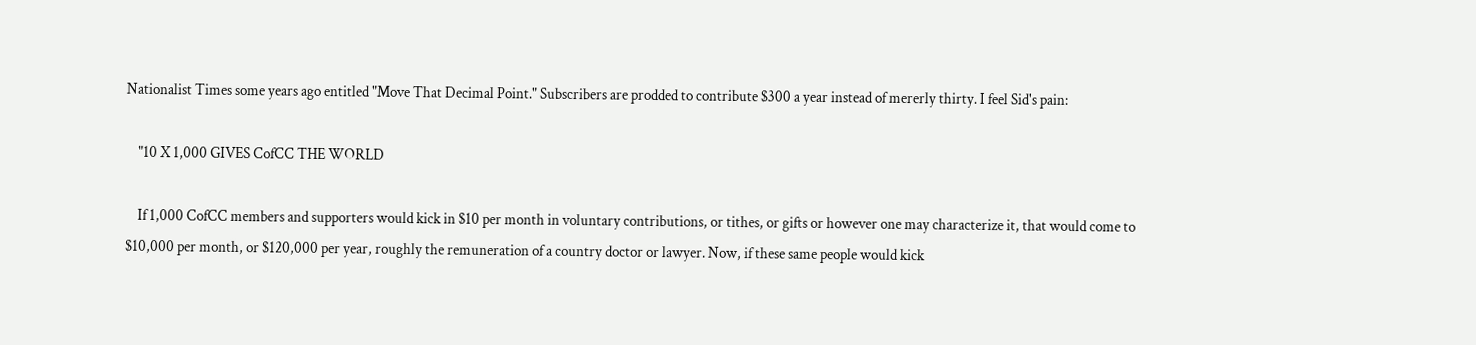Nationalist Times some years ago entitled "Move That Decimal Point." Subscribers are prodded to contribute $300 a year instead of mererly thirty. I feel Sid's pain:

    "10 X 1,000 GIVES CofCC THE WORLD

    If 1,000 CofCC members and supporters would kick in $10 per month in voluntary contributions, or tithes, or gifts or however one may characterize it, that would come to $10,000 per month, or $120,000 per year, roughly the remuneration of a country doctor or lawyer. Now, if these same people would kick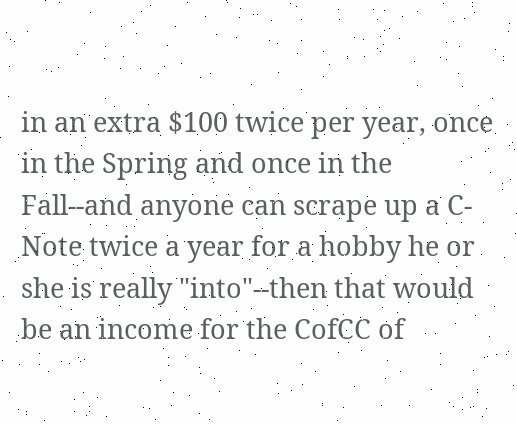in an extra $100 twice per year, once in the Spring and once in the Fall--and anyone can scrape up a C-Note twice a year for a hobby he or she is really "into"--then that would be an income for the CofCC of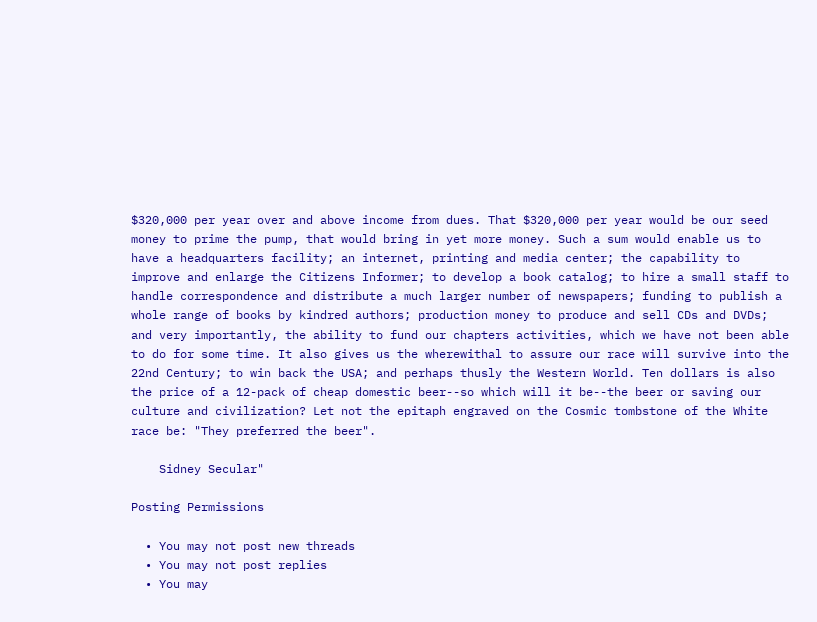$320,000 per year over and above income from dues. That $320,000 per year would be our seed money to prime the pump, that would bring in yet more money. Such a sum would enable us to have a headquarters facility; an internet, printing and media center; the capability to improve and enlarge the Citizens Informer; to develop a book catalog; to hire a small staff to handle correspondence and distribute a much larger number of newspapers; funding to publish a whole range of books by kindred authors; production money to produce and sell CDs and DVDs; and very importantly, the ability to fund our chapters activities, which we have not been able to do for some time. It also gives us the wherewithal to assure our race will survive into the 22nd Century; to win back the USA; and perhaps thusly the Western World. Ten dollars is also the price of a 12-pack of cheap domestic beer--so which will it be--the beer or saving our culture and civilization? Let not the epitaph engraved on the Cosmic tombstone of the White race be: "They preferred the beer".

    Sidney Secular"

Posting Permissions

  • You may not post new threads
  • You may not post replies
  • You may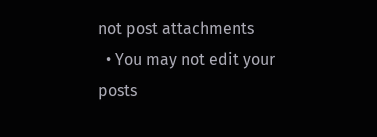not post attachments
  • You may not edit your posts